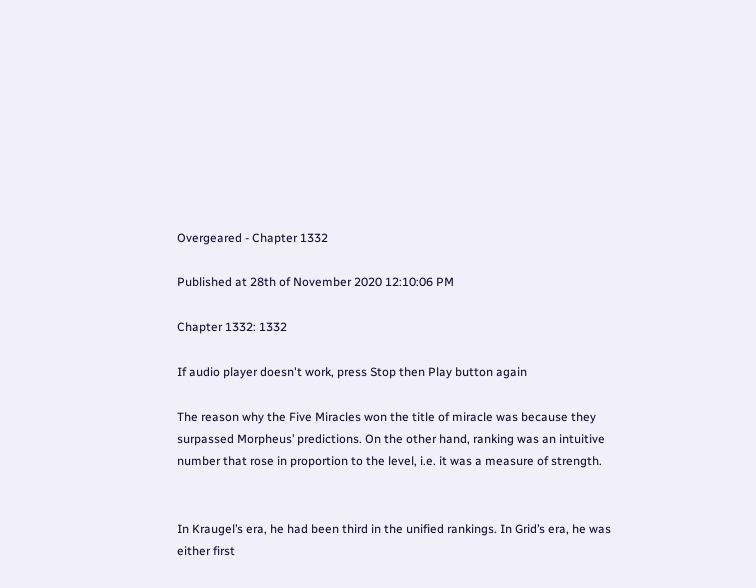Overgeared - Chapter 1332

Published at 28th of November 2020 12:10:06 PM

Chapter 1332: 1332

If audio player doesn't work, press Stop then Play button again

The reason why the Five Miracles won the title of miracle was because they surpassed Morpheus’ predictions. On the other hand, ranking was an intuitive number that rose in proportion to the level, i.e. it was a measure of strength.


In Kraugel’s era, he had been third in the unified rankings. In Grid’s era, he was either first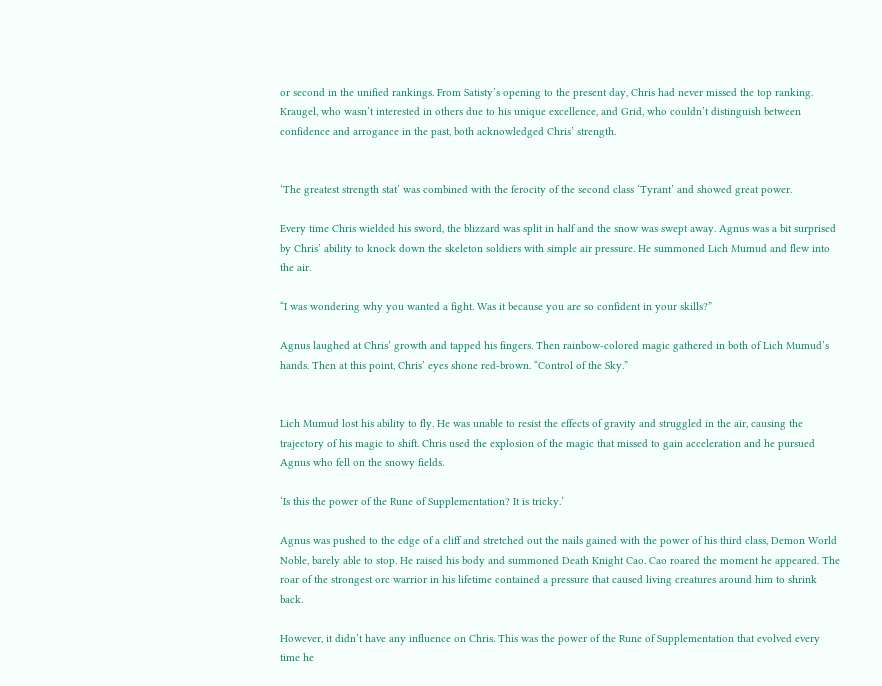or second in the unified rankings. From Satisty’s opening to the present day, Chris had never missed the top ranking. Kraugel, who wasn’t interested in others due to his unique excellence, and Grid, who couldn’t distinguish between confidence and arrogance in the past, both acknowledged Chris’ strength.


‘The greatest strength stat’ was combined with the ferocity of the second class ‘Tyrant’ and showed great power.

Every time Chris wielded his sword, the blizzard was split in half and the snow was swept away. Agnus was a bit surprised by Chris’ ability to knock down the skeleton soldiers with simple air pressure. He summoned Lich Mumud and flew into the air.

“I was wondering why you wanted a fight. Was it because you are so confident in your skills?”

Agnus laughed at Chris’ growth and tapped his fingers. Then rainbow-colored magic gathered in both of Lich Mumud’s hands. Then at this point, Chris’ eyes shone red-brown. “Control of the Sky.”


Lich Mumud lost his ability to fly. He was unable to resist the effects of gravity and struggled in the air, causing the trajectory of his magic to shift. Chris used the explosion of the magic that missed to gain acceleration and he pursued Agnus who fell on the snowy fields.

‘Is this the power of the Rune of Supplementation? It is tricky.’

Agnus was pushed to the edge of a cliff and stretched out the nails gained with the power of his third class, Demon World Noble, barely able to stop. He raised his body and summoned Death Knight Cao. Cao roared the moment he appeared. The roar of the strongest orc warrior in his lifetime contained a pressure that caused living creatures around him to shrink back.

However, it didn’t have any influence on Chris. This was the power of the Rune of Supplementation that evolved every time he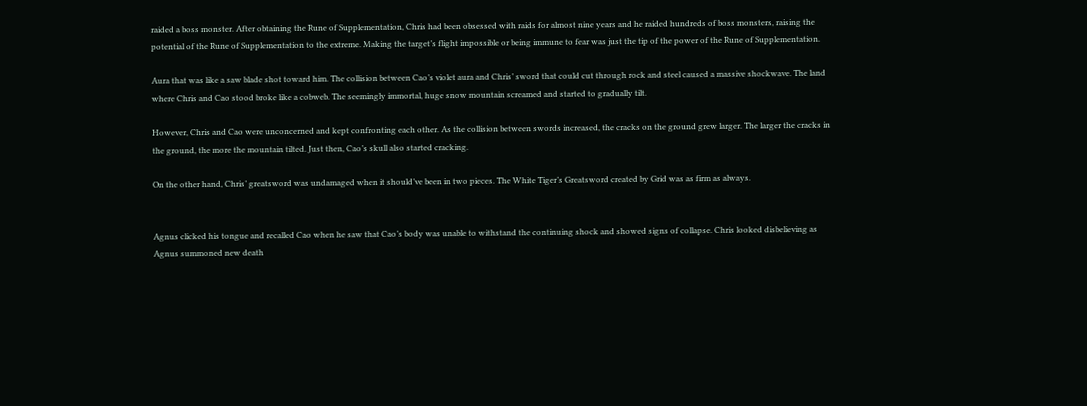raided a boss monster. After obtaining the Rune of Supplementation, Chris had been obsessed with raids for almost nine years and he raided hundreds of boss monsters, raising the potential of the Rune of Supplementation to the extreme. Making the target’s flight impossible or being immune to fear was just the tip of the power of the Rune of Supplementation.

Aura that was like a saw blade shot toward him. The collision between Cao’s violet aura and Chris’ sword that could cut through rock and steel caused a massive shockwave. The land where Chris and Cao stood broke like a cobweb. The seemingly immortal, huge snow mountain screamed and started to gradually tilt.

However, Chris and Cao were unconcerned and kept confronting each other. As the collision between swords increased, the cracks on the ground grew larger. The larger the cracks in the ground, the more the mountain tilted. Just then, Cao’s skull also started cracking.

On the other hand, Chris’ greatsword was undamaged when it should’ve been in two pieces. The White Tiger’s Greatsword created by Grid was as firm as always.


Agnus clicked his tongue and recalled Cao when he saw that Cao’s body was unable to withstand the continuing shock and showed signs of collapse. Chris looked disbelieving as Agnus summoned new death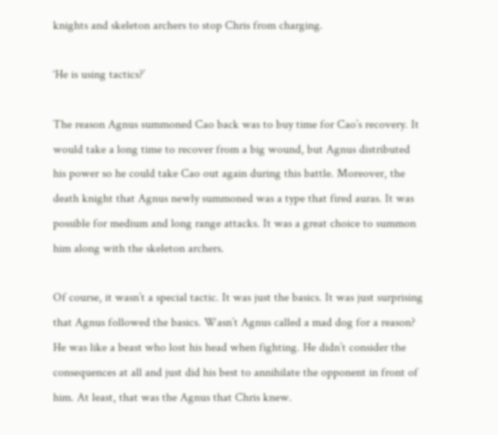knights and skeleton archers to stop Chris from charging.

‘He is using tactics?’

The reason Agnus summoned Cao back was to buy time for Cao’s recovery. It would take a long time to recover from a big wound, but Agnus distributed his power so he could take Cao out again during this battle. Moreover, the death knight that Agnus newly summoned was a type that fired auras. It was possible for medium and long range attacks. It was a great choice to summon him along with the skeleton archers.

Of course, it wasn’t a special tactic. It was just the basics. It was just surprising that Agnus followed the basics. Wasn’t Agnus called a mad dog for a reason? He was like a beast who lost his head when fighting. He didn’t consider the consequences at all and just did his best to annihilate the opponent in front of him. At least, that was the Agnus that Chris knew.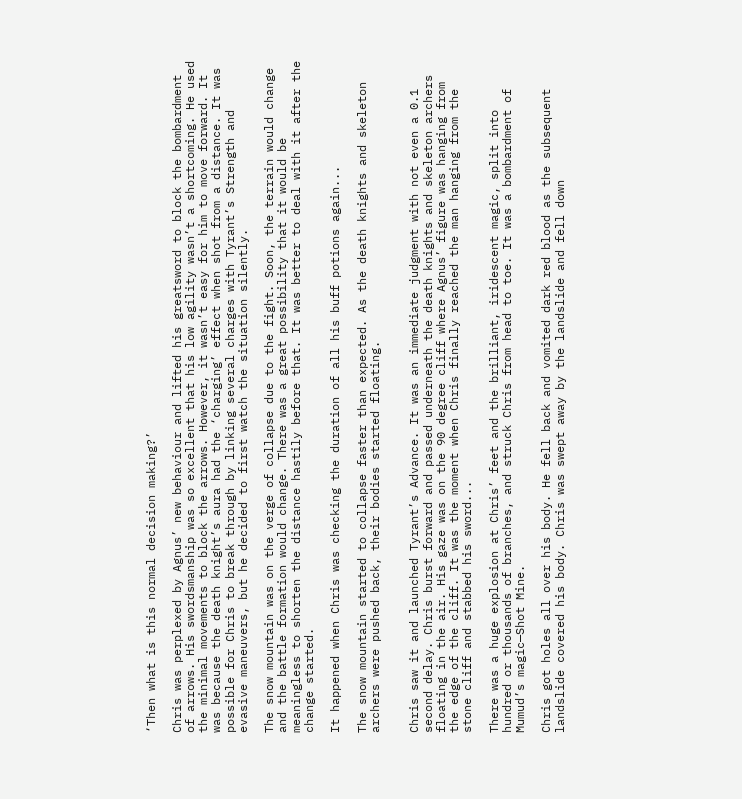‘Then what is this normal decision making?’

Chris was perplexed by Agnus’ new behaviour and lifted his greatsword to block the bombardment of arrows. His swordsmanship was so excellent that his low agility wasn’t a shortcoming. He used the minimal movements to block the arrows. However, it wasn’t easy for him to move forward. It was because the death knight’s aura had the ‘charging’ effect when shot from a distance. It was possible for Chris to break through by linking several charges with Tyrant’s Strength and evasive maneuvers, but he decided to first watch the situation silently.

The snow mountain was on the verge of collapse due to the fight. Soon, the terrain would change and the battle formation would change. There was a great possibility that it would be meaningless to shorten the distance hastily before that. It was better to deal with it after the change started.

It happened when Chris was checking the duration of all his buff potions again...

The snow mountain started to collapse faster than expected. As the death knights and skeleton archers were pushed back, their bodies started floating.


Chris saw it and launched Tyrant’s Advance. It was an immediate judgment with not even a 0.1 second delay. Chris burst forward and passed underneath the death knights and skeleton archers floating in the air. His gaze was on the 90 degree cliff where Agnus’ figure was hanging from the edge of the cliff. It was the moment when Chris finally reached the man hanging from the stone cliff and stabbed his sword...

There was a huge explosion at Chris’ feet and the brilliant, iridescent magic, split into hundred or thousands of branches, and struck Chris from head to toe. It was a bombardment of Mumud’s magic—Shot Mine.

Chris got holes all over his body. He fell back and vomited dark red blood as the subsequent landslide covered his body. Chris was swept away by the landslide and fell down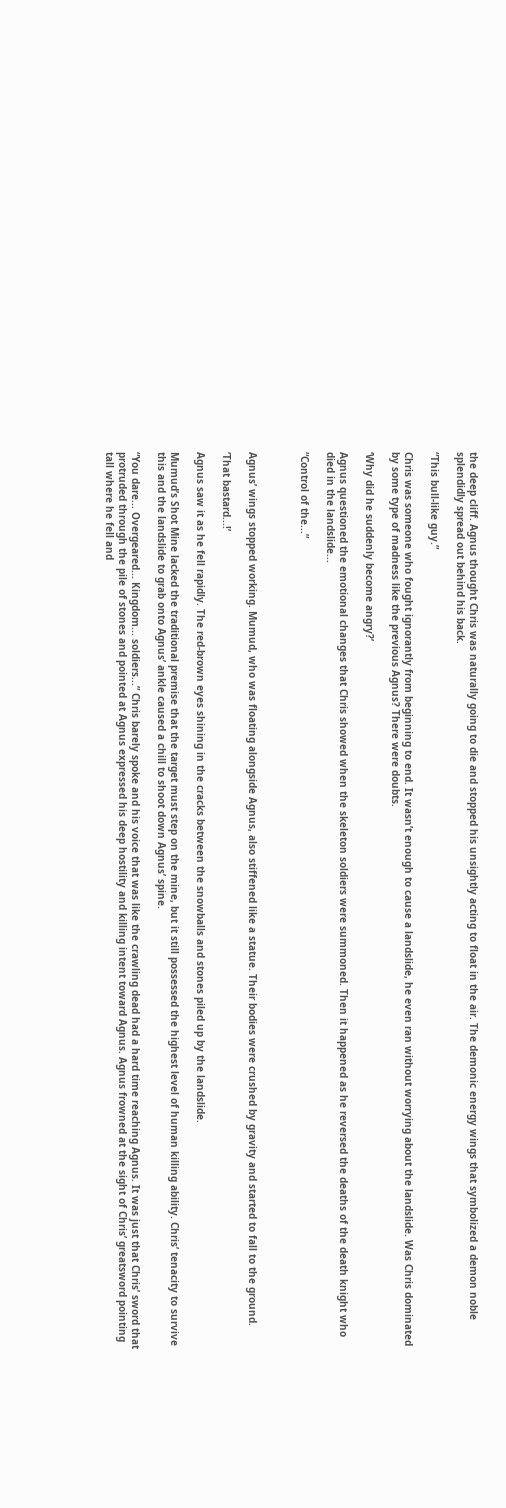the deep cliff. Agnus thought Chris was naturally going to die and stopped his unsightly acting to float in the air. The demonic energy wings that symbolized a demon noble splendidly spread out behind his back.

“This bull-like guy.”

Chris was someone who fought ignorantly from beginning to end. It wasn’t enough to cause a landslide, he even ran without worrying about the landslide. Was Chris dominated by some type of madness like the previous Agnus? There were doubts.

‘Why did he suddenly become angry?’

Agnus questioned the emotional changes that Chris showed when the skeleton soldiers were summoned. Then it happened as he reversed the deaths of the death knight who died in the landslide...

“Control of the...”



Agnus’ wings stopped working. Mumud, who was floating alongside Agnus, also stiffened like a statue. Their bodies were crushed by gravity and started to fall to the ground.

‘That bastard...!’

Agnus saw it as he fell rapidly. The red-brown eyes shining in the cracks between the snowballs and stones piled up by the landslide.

Mumud’s Shot Mine lacked the traditional premise that the target must step on the mine, but it still possessed the highest level of human killing ability. Chris’ tenacity to survive this and the landslide to grab onto Agnus’ ankle caused a chill to shoot down Agnus’ spine.

“You dare... Overgeared... Kingdom... soldiers...” Chris barely spoke and his voice that was like the crawling dead had a hard time reaching Agnus. It was just that Chris’ sword that protruded through the pile of stones and pointed at Agnus expressed his deep hostility and killing intent toward Agnus. Agnus frowned at the sight of Chris’ greatsword pointing tall where he fell and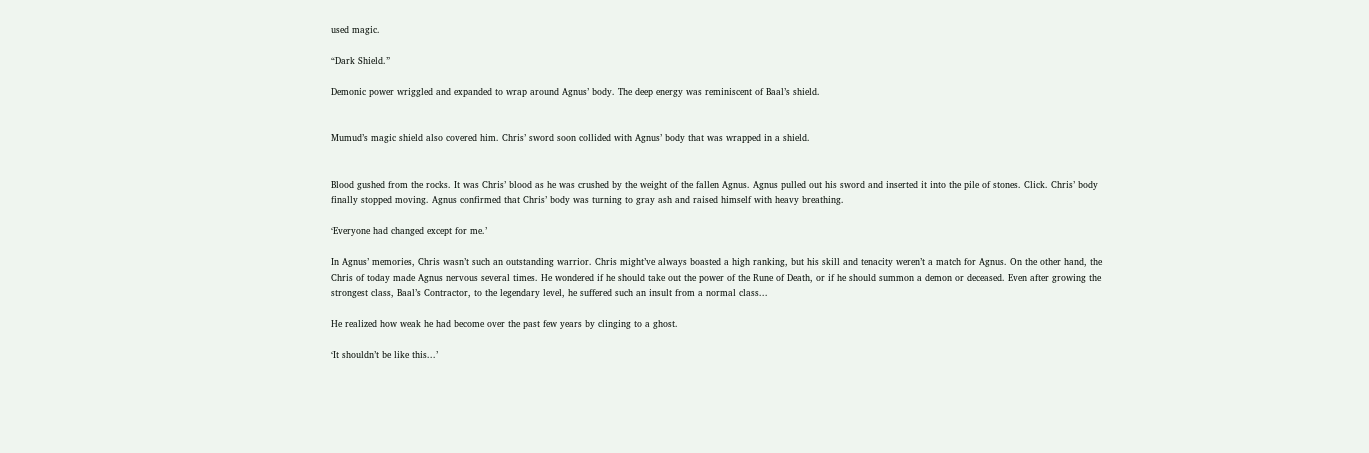used magic.

“Dark Shield.”

Demonic power wriggled and expanded to wrap around Agnus’ body. The deep energy was reminiscent of Baal’s shield.


Mumud’s magic shield also covered him. Chris’ sword soon collided with Agnus’ body that was wrapped in a shield.


Blood gushed from the rocks. It was Chris’ blood as he was crushed by the weight of the fallen Agnus. Agnus pulled out his sword and inserted it into the pile of stones. Click. Chris’ body finally stopped moving. Agnus confirmed that Chris’ body was turning to gray ash and raised himself with heavy breathing.

‘Everyone had changed except for me.’

In Agnus’ memories, Chris wasn’t such an outstanding warrior. Chris might’ve always boasted a high ranking, but his skill and tenacity weren’t a match for Agnus. On the other hand, the Chris of today made Agnus nervous several times. He wondered if he should take out the power of the Rune of Death, or if he should summon a demon or deceased. Even after growing the strongest class, Baal’s Contractor, to the legendary level, he suffered such an insult from a normal class...

He realized how weak he had become over the past few years by clinging to a ghost.

‘It shouldn’t be like this...’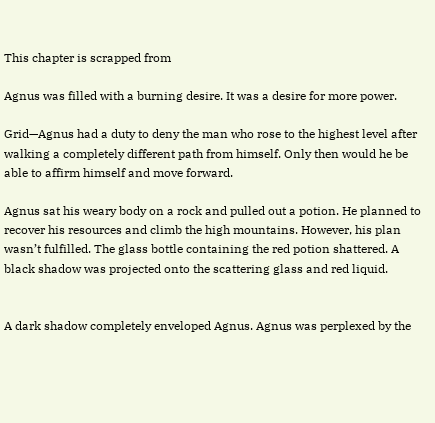This chapter is scrapped from

Agnus was filled with a burning desire. It was a desire for more power.

Grid—Agnus had a duty to deny the man who rose to the highest level after walking a completely different path from himself. Only then would he be able to affirm himself and move forward.

Agnus sat his weary body on a rock and pulled out a potion. He planned to recover his resources and climb the high mountains. However, his plan wasn’t fulfilled. The glass bottle containing the red potion shattered. A black shadow was projected onto the scattering glass and red liquid.


A dark shadow completely enveloped Agnus. Agnus was perplexed by the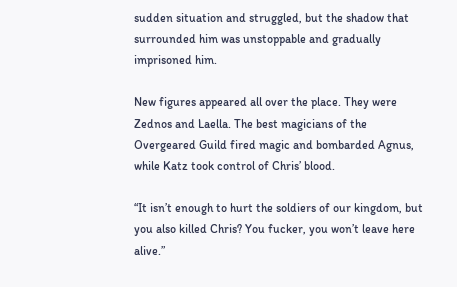sudden situation and struggled, but the shadow that surrounded him was unstoppable and gradually imprisoned him.

New figures appeared all over the place. They were Zednos and Laella. The best magicians of the Overgeared Guild fired magic and bombarded Agnus, while Katz took control of Chris’ blood.

“It isn’t enough to hurt the soldiers of our kingdom, but you also killed Chris? You fucker, you won’t leave here alive.”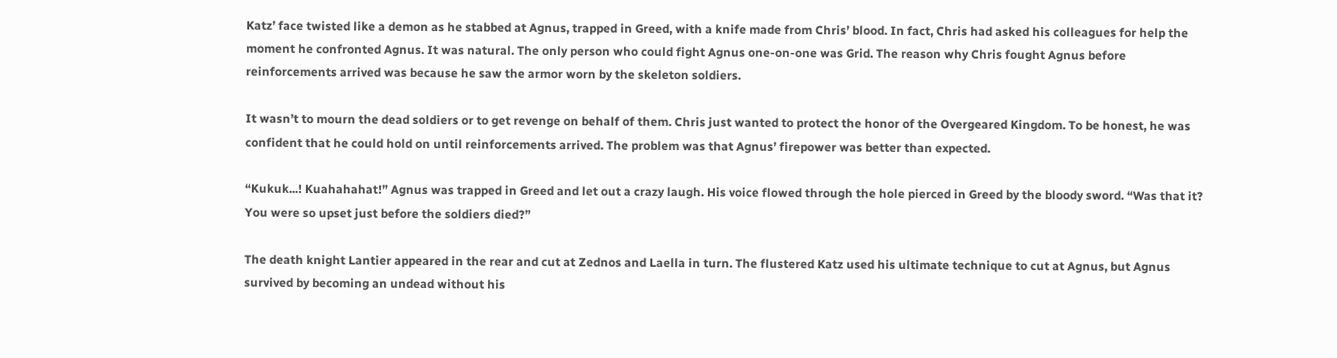Katz’ face twisted like a demon as he stabbed at Agnus, trapped in Greed, with a knife made from Chris’ blood. In fact, Chris had asked his colleagues for help the moment he confronted Agnus. It was natural. The only person who could fight Agnus one-on-one was Grid. The reason why Chris fought Agnus before reinforcements arrived was because he saw the armor worn by the skeleton soldiers.

It wasn’t to mourn the dead soldiers or to get revenge on behalf of them. Chris just wanted to protect the honor of the Overgeared Kingdom. To be honest, he was confident that he could hold on until reinforcements arrived. The problem was that Agnus’ firepower was better than expected.

“Kukuk...! Kuahahahat!” Agnus was trapped in Greed and let out a crazy laugh. His voice flowed through the hole pierced in Greed by the bloody sword. “Was that it? You were so upset just before the soldiers died?”

The death knight Lantier appeared in the rear and cut at Zednos and Laella in turn. The flustered Katz used his ultimate technique to cut at Agnus, but Agnus survived by becoming an undead without his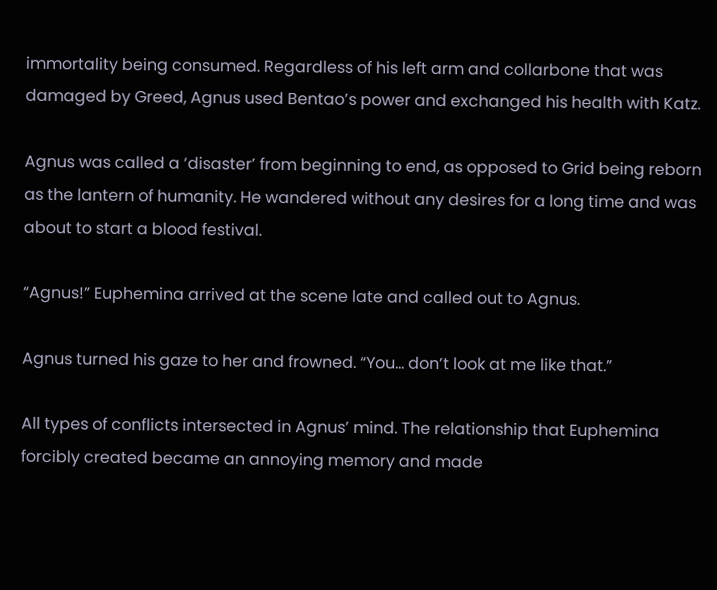immortality being consumed. Regardless of his left arm and collarbone that was damaged by Greed, Agnus used Bentao’s power and exchanged his health with Katz.

Agnus was called a ‘disaster’ from beginning to end, as opposed to Grid being reborn as the lantern of humanity. He wandered without any desires for a long time and was about to start a blood festival.

“Agnus!” Euphemina arrived at the scene late and called out to Agnus.

Agnus turned his gaze to her and frowned. “You... don’t look at me like that.”

All types of conflicts intersected in Agnus’ mind. The relationship that Euphemina forcibly created became an annoying memory and made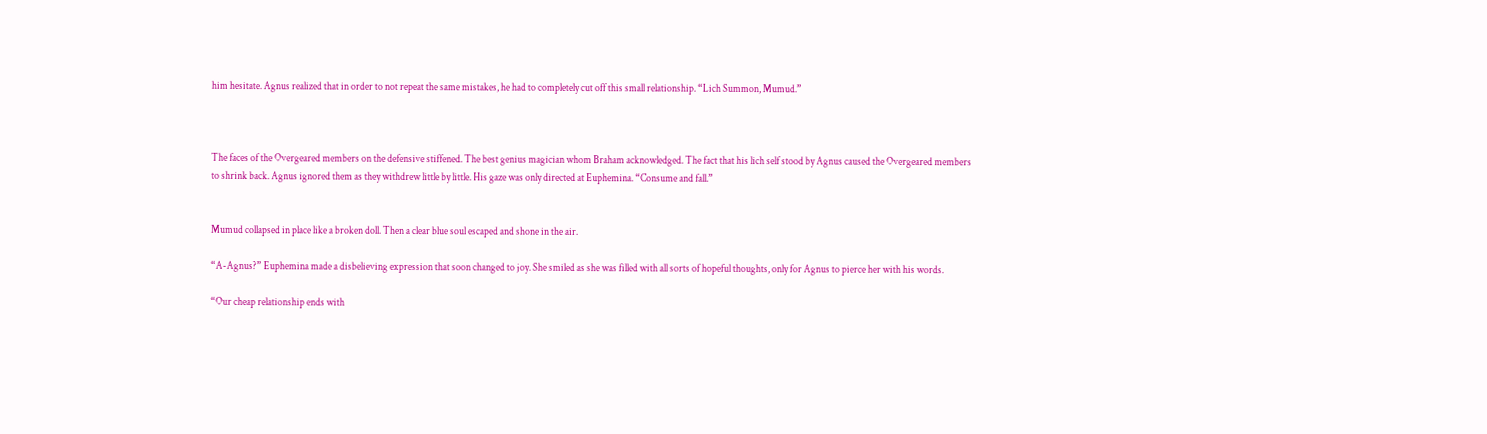him hesitate. Agnus realized that in order to not repeat the same mistakes, he had to completely cut off this small relationship. “Lich Summon, Mumud.”



The faces of the Overgeared members on the defensive stiffened. The best genius magician whom Braham acknowledged. The fact that his lich self stood by Agnus caused the Overgeared members to shrink back. Agnus ignored them as they withdrew little by little. His gaze was only directed at Euphemina. “Consume and fall.”


Mumud collapsed in place like a broken doll. Then a clear blue soul escaped and shone in the air.

“A-Agnus?” Euphemina made a disbelieving expression that soon changed to joy. She smiled as she was filled with all sorts of hopeful thoughts, only for Agnus to pierce her with his words.

“Our cheap relationship ends with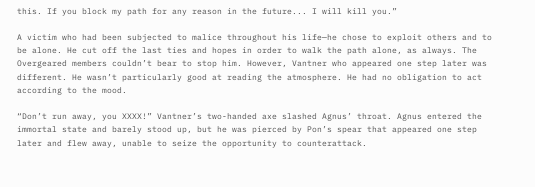this. If you block my path for any reason in the future... I will kill you.”

A victim who had been subjected to malice throughout his life—he chose to exploit others and to be alone. He cut off the last ties and hopes in order to walk the path alone, as always. The Overgeared members couldn’t bear to stop him. However, Vantner who appeared one step later was different. He wasn’t particularly good at reading the atmosphere. He had no obligation to act according to the mood.

“Don’t run away, you XXXX!” Vantner’s two-handed axe slashed Agnus’ throat. Agnus entered the immortal state and barely stood up, but he was pierced by Pon’s spear that appeared one step later and flew away, unable to seize the opportunity to counterattack.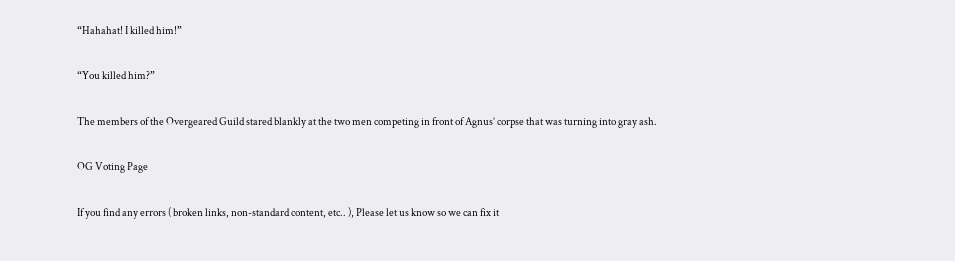“Hahahat! I killed him!”

“You killed him?”

The members of the Overgeared Guild stared blankly at the two men competing in front of Agnus’ corpse that was turning into gray ash.

OG Voting Page

If you find any errors ( broken links, non-standard content, etc.. ), Please let us know so we can fix it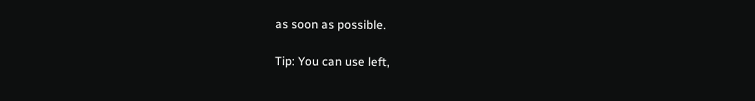as soon as possible.

Tip: You can use left,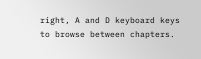right, A and D keyboard keys to browse between chapters.